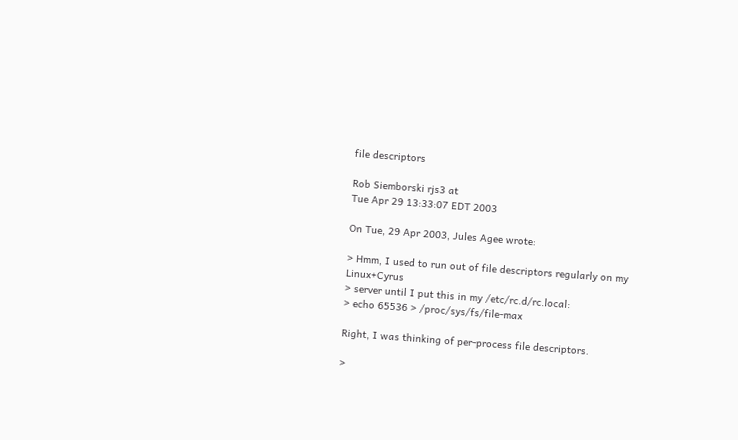file descriptors

Rob Siemborski rjs3 at
Tue Apr 29 13:33:07 EDT 2003

On Tue, 29 Apr 2003, Jules Agee wrote:

> Hmm, I used to run out of file descriptors regularly on my Linux+Cyrus
> server until I put this in my /etc/rc.d/rc.local:
> echo 65536 > /proc/sys/fs/file-max

Right, I was thinking of per-process file descriptors.

>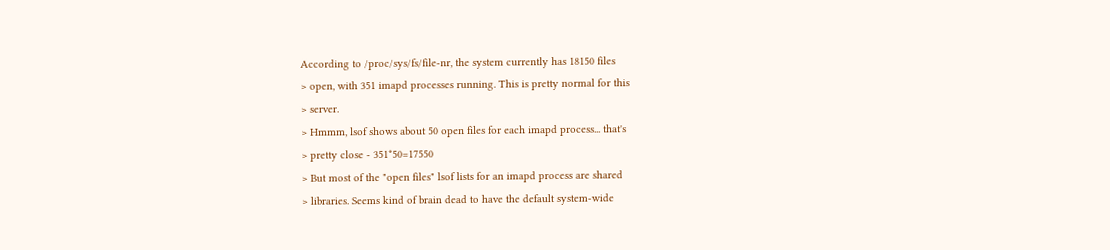According to /proc/sys/fs/file-nr, the system currently has 18150 files
> open, with 351 imapd processes running. This is pretty normal for this
> server.
> Hmmm, lsof shows about 50 open files for each imapd process... that's
> pretty close - 351*50=17550
> But most of the "open files" lsof lists for an imapd process are shared
> libraries. Seems kind of brain dead to have the default system-wide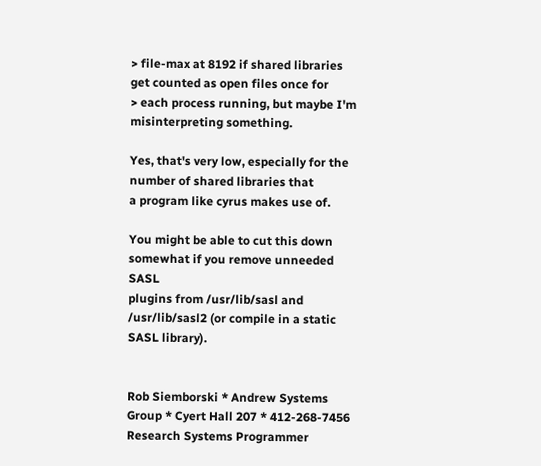> file-max at 8192 if shared libraries get counted as open files once for
> each process running, but maybe I'm misinterpreting something.

Yes, that's very low, especially for the number of shared libraries that
a program like cyrus makes use of.

You might be able to cut this down somewhat if you remove unneeded SASL
plugins from /usr/lib/sasl and /usr/lib/sasl2 (or compile in a static
SASL library).


Rob Siemborski * Andrew Systems Group * Cyert Hall 207 * 412-268-7456
Research Systems Programmer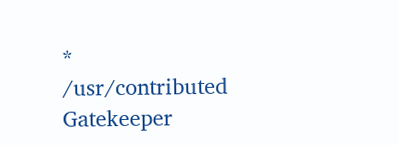* /usr/contributed Gatekeeper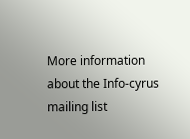More information about the Info-cyrus mailing list